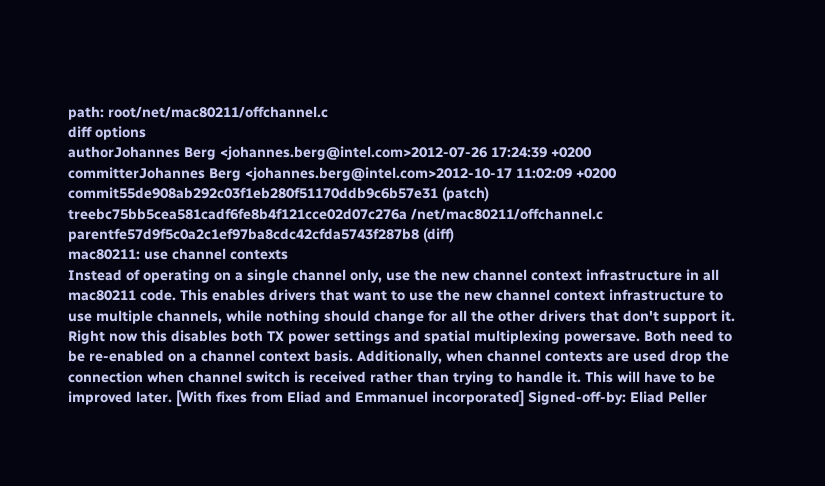path: root/net/mac80211/offchannel.c
diff options
authorJohannes Berg <johannes.berg@intel.com>2012-07-26 17:24:39 +0200
committerJohannes Berg <johannes.berg@intel.com>2012-10-17 11:02:09 +0200
commit55de908ab292c03f1eb280f51170ddb9c6b57e31 (patch)
treebc75bb5cea581cadf6fe8b4f121cce02d07c276a /net/mac80211/offchannel.c
parentfe57d9f5c0a2c1ef97ba8cdc42cfda5743f287b8 (diff)
mac80211: use channel contexts
Instead of operating on a single channel only, use the new channel context infrastructure in all mac80211 code. This enables drivers that want to use the new channel context infrastructure to use multiple channels, while nothing should change for all the other drivers that don't support it. Right now this disables both TX power settings and spatial multiplexing powersave. Both need to be re-enabled on a channel context basis. Additionally, when channel contexts are used drop the connection when channel switch is received rather than trying to handle it. This will have to be improved later. [With fixes from Eliad and Emmanuel incorporated] Signed-off-by: Eliad Peller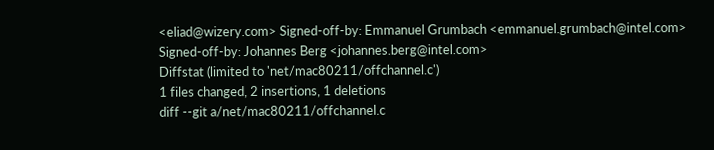<eliad@wizery.com> Signed-off-by: Emmanuel Grumbach <emmanuel.grumbach@intel.com> Signed-off-by: Johannes Berg <johannes.berg@intel.com>
Diffstat (limited to 'net/mac80211/offchannel.c')
1 files changed, 2 insertions, 1 deletions
diff --git a/net/mac80211/offchannel.c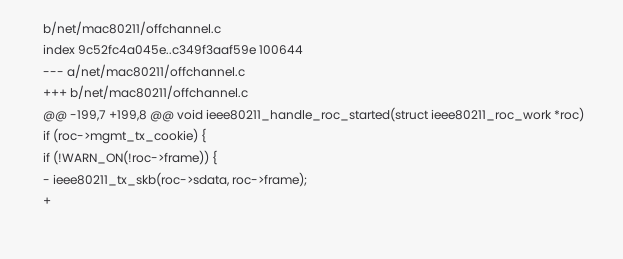b/net/mac80211/offchannel.c
index 9c52fc4a045e..c349f3aaf59e 100644
--- a/net/mac80211/offchannel.c
+++ b/net/mac80211/offchannel.c
@@ -199,7 +199,8 @@ void ieee80211_handle_roc_started(struct ieee80211_roc_work *roc)
if (roc->mgmt_tx_cookie) {
if (!WARN_ON(!roc->frame)) {
- ieee80211_tx_skb(roc->sdata, roc->frame);
+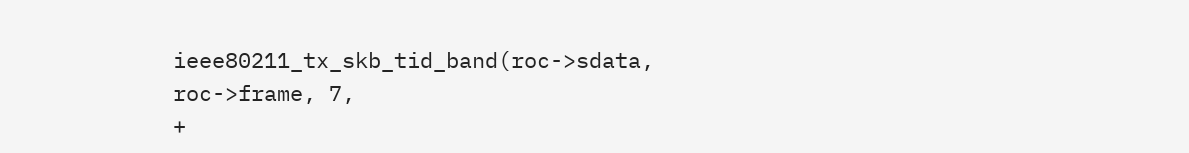ieee80211_tx_skb_tid_band(roc->sdata, roc->frame, 7,
+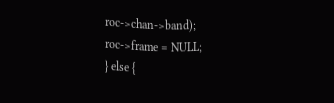roc->chan->band);
roc->frame = NULL;
} else {